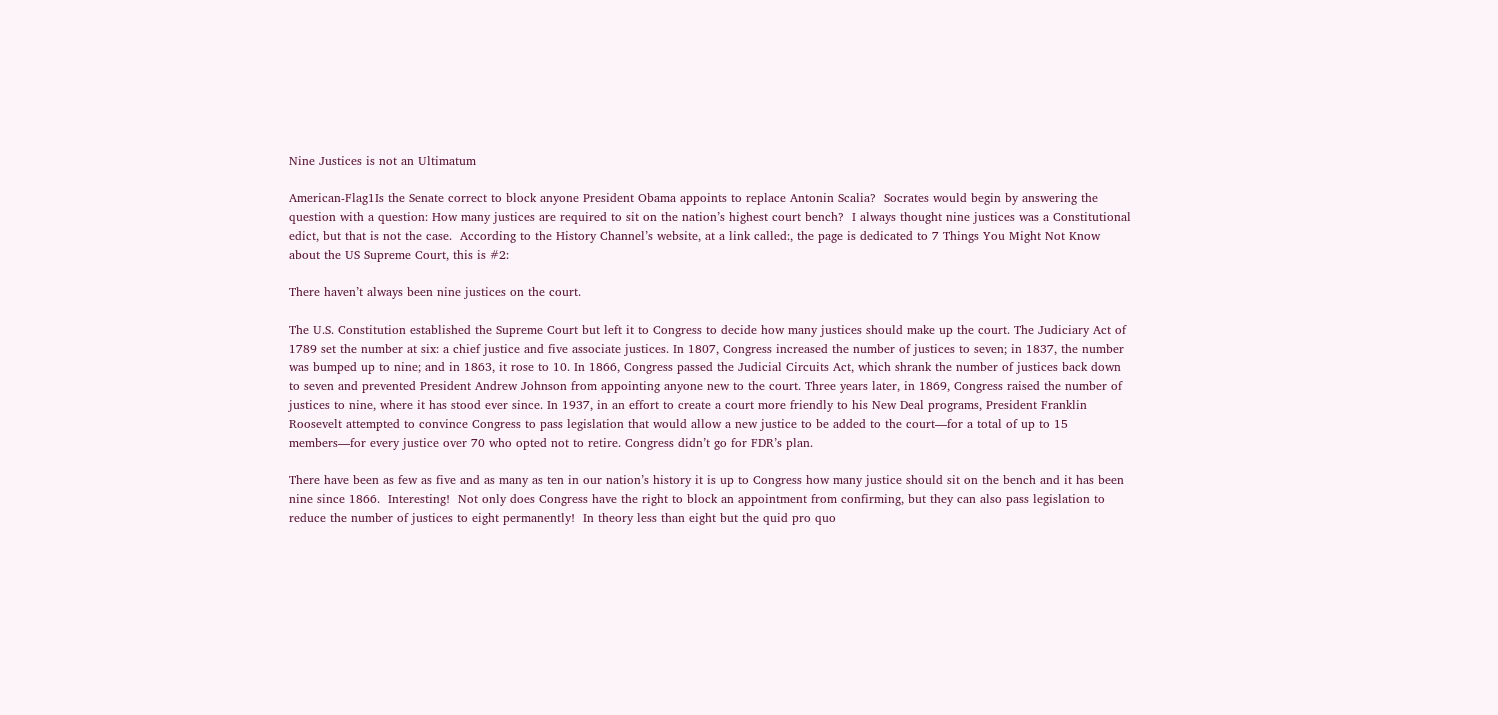Nine Justices is not an Ultimatum

American-Flag1Is the Senate correct to block anyone President Obama appoints to replace Antonin Scalia?  Socrates would begin by answering the question with a question: How many justices are required to sit on the nation’s highest court bench?  I always thought nine justices was a Constitutional edict, but that is not the case.  According to the History Channel’s website, at a link called:, the page is dedicated to 7 Things You Might Not Know about the US Supreme Court, this is #2:

There haven’t always been nine justices on the court.

The U.S. Constitution established the Supreme Court but left it to Congress to decide how many justices should make up the court. The Judiciary Act of 1789 set the number at six: a chief justice and five associate justices. In 1807, Congress increased the number of justices to seven; in 1837, the number was bumped up to nine; and in 1863, it rose to 10. In 1866, Congress passed the Judicial Circuits Act, which shrank the number of justices back down to seven and prevented President Andrew Johnson from appointing anyone new to the court. Three years later, in 1869, Congress raised the number of justices to nine, where it has stood ever since. In 1937, in an effort to create a court more friendly to his New Deal programs, President Franklin Roosevelt attempted to convince Congress to pass legislation that would allow a new justice to be added to the court—for a total of up to 15 members—for every justice over 70 who opted not to retire. Congress didn’t go for FDR’s plan.

There have been as few as five and as many as ten in our nation’s history it is up to Congress how many justice should sit on the bench and it has been nine since 1866.  Interesting!  Not only does Congress have the right to block an appointment from confirming, but they can also pass legislation to reduce the number of justices to eight permanently!  In theory less than eight but the quid pro quo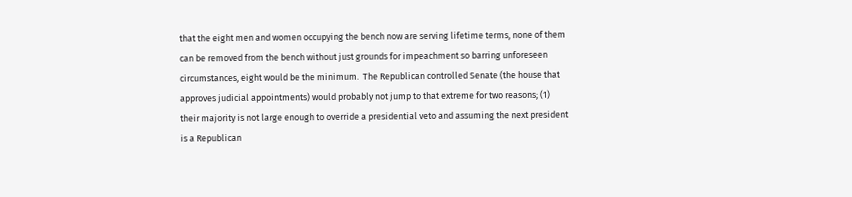that the eight men and women occupying the bench now are serving lifetime terms, none of them can be removed from the bench without just grounds for impeachment so barring unforeseen circumstances, eight would be the minimum.  The Republican controlled Senate (the house that approves judicial appointments) would probably not jump to that extreme for two reasons; (1) their majority is not large enough to override a presidential veto and assuming the next president is a Republican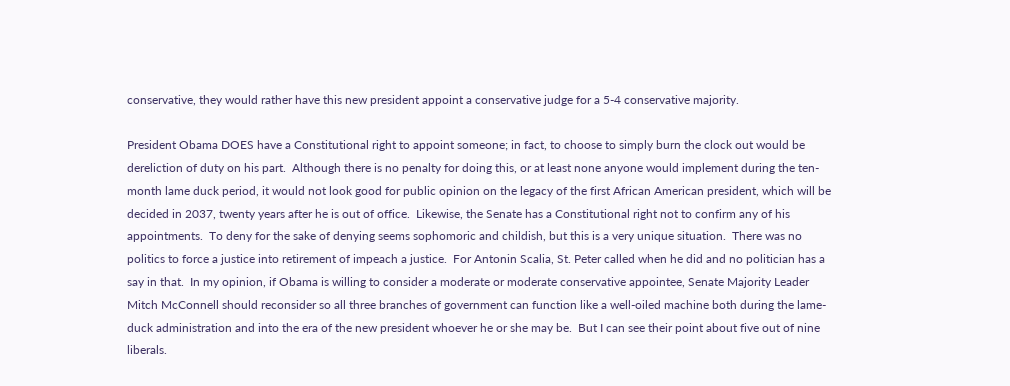conservative, they would rather have this new president appoint a conservative judge for a 5-4 conservative majority.

President Obama DOES have a Constitutional right to appoint someone; in fact, to choose to simply burn the clock out would be dereliction of duty on his part.  Although there is no penalty for doing this, or at least none anyone would implement during the ten-month lame duck period, it would not look good for public opinion on the legacy of the first African American president, which will be decided in 2037, twenty years after he is out of office.  Likewise, the Senate has a Constitutional right not to confirm any of his appointments.  To deny for the sake of denying seems sophomoric and childish, but this is a very unique situation.  There was no politics to force a justice into retirement of impeach a justice.  For Antonin Scalia, St. Peter called when he did and no politician has a say in that.  In my opinion, if Obama is willing to consider a moderate or moderate conservative appointee, Senate Majority Leader Mitch McConnell should reconsider so all three branches of government can function like a well-oiled machine both during the lame-duck administration and into the era of the new president whoever he or she may be.  But I can see their point about five out of nine liberals.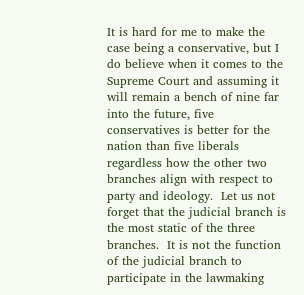It is hard for me to make the case being a conservative, but I do believe when it comes to the Supreme Court and assuming it will remain a bench of nine far into the future, five conservatives is better for the nation than five liberals regardless how the other two branches align with respect to party and ideology.  Let us not forget that the judicial branch is the most static of the three branches.  It is not the function of the judicial branch to participate in the lawmaking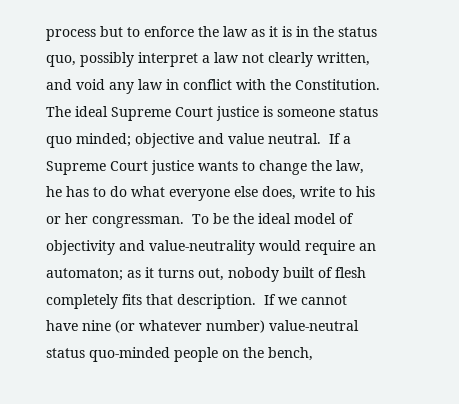process but to enforce the law as it is in the status quo, possibly interpret a law not clearly written, and void any law in conflict with the Constitution.  The ideal Supreme Court justice is someone status quo minded; objective and value neutral.  If a Supreme Court justice wants to change the law, he has to do what everyone else does, write to his or her congressman.  To be the ideal model of objectivity and value-neutrality would require an automaton; as it turns out, nobody built of flesh completely fits that description.  If we cannot have nine (or whatever number) value-neutral status quo-minded people on the bench,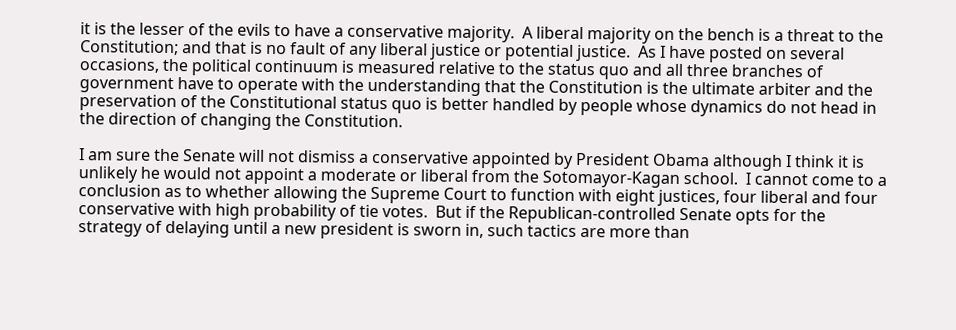it is the lesser of the evils to have a conservative majority.  A liberal majority on the bench is a threat to the Constitution; and that is no fault of any liberal justice or potential justice.  As I have posted on several occasions, the political continuum is measured relative to the status quo and all three branches of government have to operate with the understanding that the Constitution is the ultimate arbiter and the preservation of the Constitutional status quo is better handled by people whose dynamics do not head in the direction of changing the Constitution.

I am sure the Senate will not dismiss a conservative appointed by President Obama although I think it is unlikely he would not appoint a moderate or liberal from the Sotomayor-Kagan school.  I cannot come to a conclusion as to whether allowing the Supreme Court to function with eight justices, four liberal and four conservative with high probability of tie votes.  But if the Republican-controlled Senate opts for the strategy of delaying until a new president is sworn in, such tactics are more than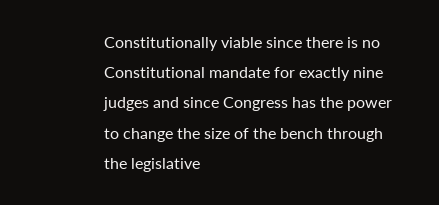Constitutionally viable since there is no Constitutional mandate for exactly nine judges and since Congress has the power to change the size of the bench through the legislative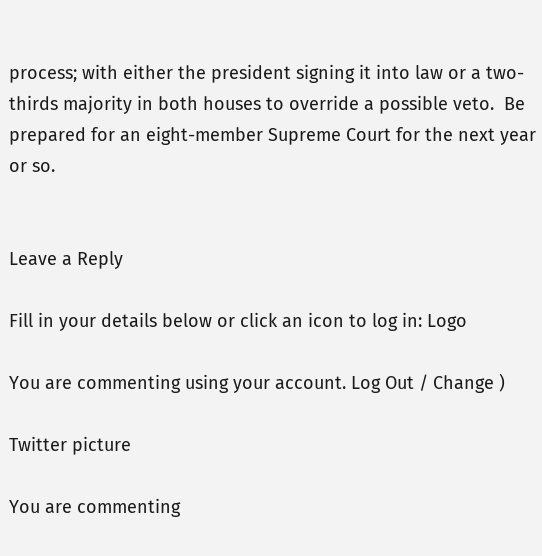process; with either the president signing it into law or a two-thirds majority in both houses to override a possible veto.  Be prepared for an eight-member Supreme Court for the next year or so.


Leave a Reply

Fill in your details below or click an icon to log in: Logo

You are commenting using your account. Log Out / Change )

Twitter picture

You are commenting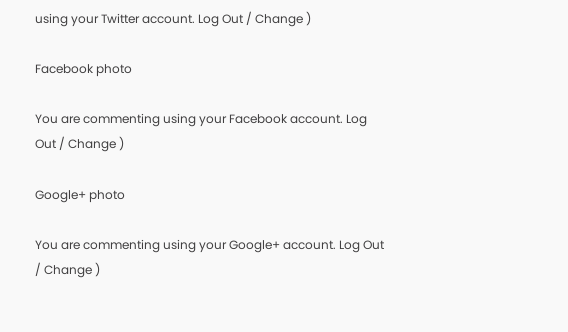using your Twitter account. Log Out / Change )

Facebook photo

You are commenting using your Facebook account. Log Out / Change )

Google+ photo

You are commenting using your Google+ account. Log Out / Change )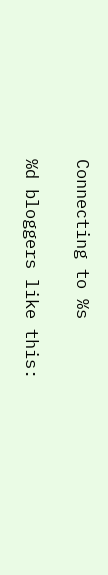Connecting to %s

%d bloggers like this: